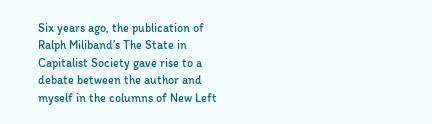Six years ago, the publication of Ralph Miliband’s The State in Capitalist Society gave rise to a debate between the author and myself in the columns of New Left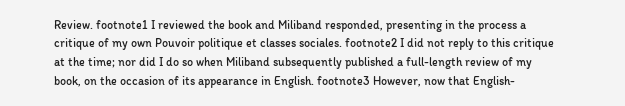Review. footnote1 I reviewed the book and Miliband responded, presenting in the process a critique of my own Pouvoir politique et classes sociales. footnote2 I did not reply to this critique at the time; nor did I do so when Miliband subsequently published a full-length review of my book, on the occasion of its appearance in English. footnote3 However, now that English-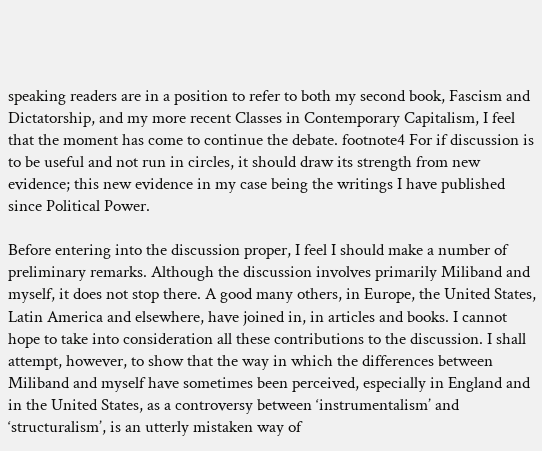speaking readers are in a position to refer to both my second book, Fascism and Dictatorship, and my more recent Classes in Contemporary Capitalism, I feel that the moment has come to continue the debate. footnote4 For if discussion is to be useful and not run in circles, it should draw its strength from new evidence; this new evidence in my case being the writings I have published since Political Power.

Before entering into the discussion proper, I feel I should make a number of preliminary remarks. Although the discussion involves primarily Miliband and myself, it does not stop there. A good many others, in Europe, the United States, Latin America and elsewhere, have joined in, in articles and books. I cannot hope to take into consideration all these contributions to the discussion. I shall attempt, however, to show that the way in which the differences between Miliband and myself have sometimes been perceived, especially in England and in the United States, as a controversy between ‘instrumentalism’ and ‘structuralism’, is an utterly mistaken way of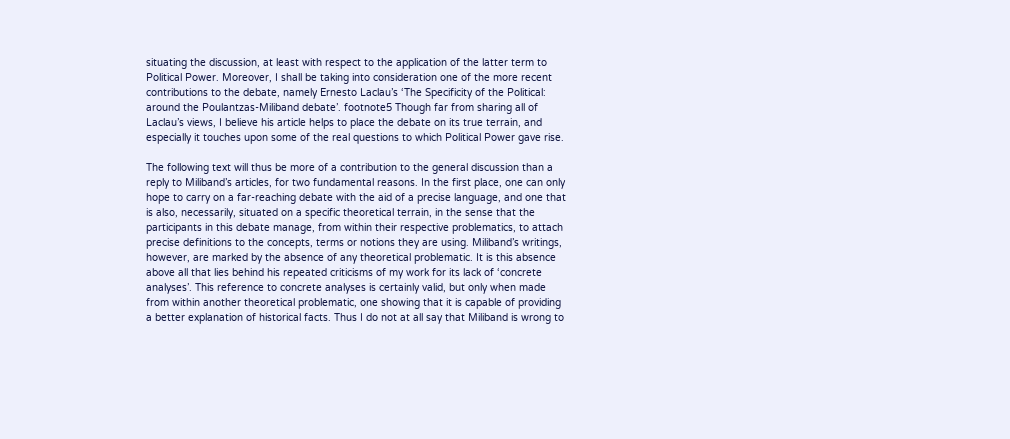situating the discussion, at least with respect to the application of the latter term to Political Power. Moreover, I shall be taking into consideration one of the more recent contributions to the debate, namely Ernesto Laclau’s ‘The Specificity of the Political: around the Poulantzas-Miliband debate’. footnote5 Though far from sharing all of Laclau’s views, I believe his article helps to place the debate on its true terrain, and especially it touches upon some of the real questions to which Political Power gave rise.

The following text will thus be more of a contribution to the general discussion than a reply to Miliband’s articles, for two fundamental reasons. In the first place, one can only hope to carry on a far-reaching debate with the aid of a precise language, and one that is also, necessarily, situated on a specific theoretical terrain, in the sense that the participants in this debate manage, from within their respective problematics, to attach precise definitions to the concepts, terms or notions they are using. Miliband’s writings, however, are marked by the absence of any theoretical problematic. It is this absence above all that lies behind his repeated criticisms of my work for its lack of ‘concrete analyses’. This reference to concrete analyses is certainly valid, but only when made from within another theoretical problematic, one showing that it is capable of providing a better explanation of historical facts. Thus I do not at all say that Miliband is wrong to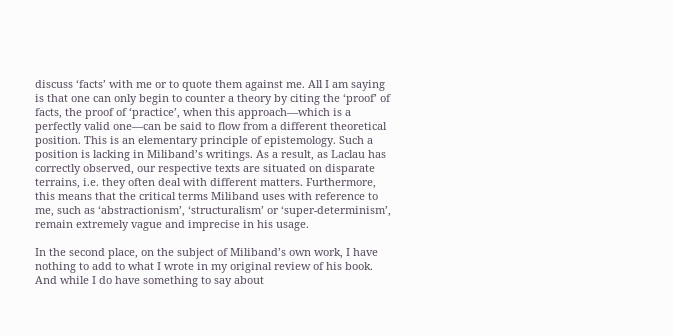discuss ‘facts’ with me or to quote them against me. All I am saying is that one can only begin to counter a theory by citing the ‘proof’ of facts, the proof of ‘practice’, when this approach—which is a perfectly valid one—can be said to flow from a different theoretical position. This is an elementary principle of epistemology. Such a position is lacking in Miliband’s writings. As a result, as Laclau has correctly observed, our respective texts are situated on disparate terrains, i.e. they often deal with different matters. Furthermore, this means that the critical terms Miliband uses with reference to me, such as ‘abstractionism’, ‘structuralism’ or ‘super-determinism’, remain extremely vague and imprecise in his usage.

In the second place, on the subject of Miliband’s own work, I have nothing to add to what I wrote in my original review of his book. And while I do have something to say about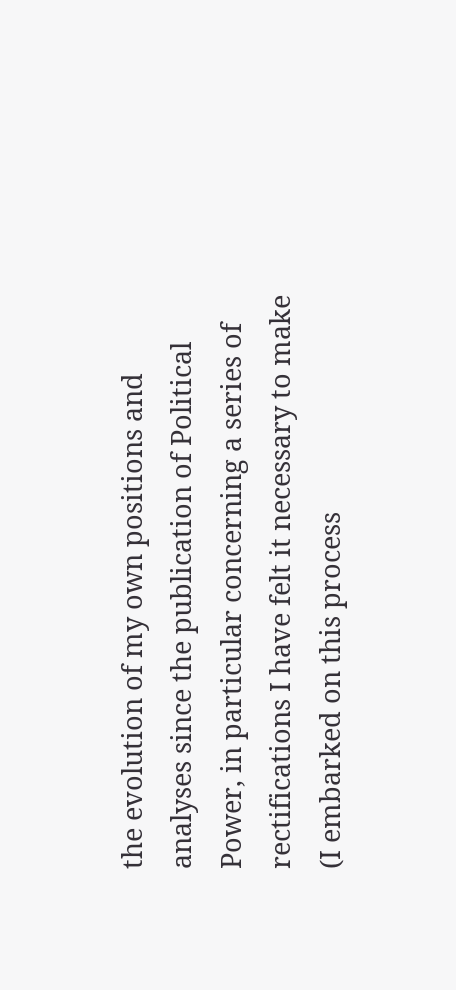the evolution of my own positions and analyses since the publication of Political Power, in particular concerning a series of rectifications I have felt it necessary to make (I embarked on this process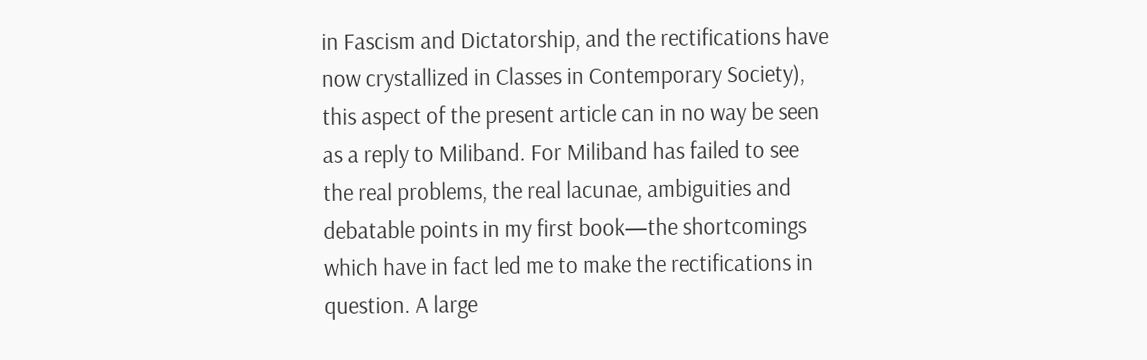in Fascism and Dictatorship, and the rectifications have now crystallized in Classes in Contemporary Society), this aspect of the present article can in no way be seen as a reply to Miliband. For Miliband has failed to see the real problems, the real lacunae, ambiguities and debatable points in my first book—the shortcomings which have in fact led me to make the rectifications in question. A large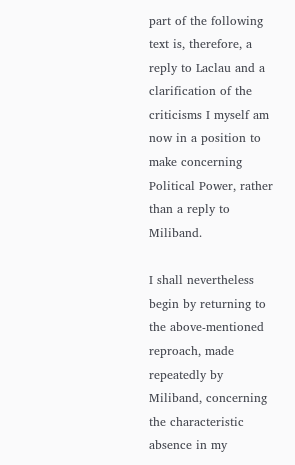part of the following text is, therefore, a reply to Laclau and a clarification of the criticisms I myself am now in a position to make concerning Political Power, rather than a reply to Miliband.

I shall nevertheless begin by returning to the above-mentioned reproach, made repeatedly by Miliband, concerning the characteristic absence in my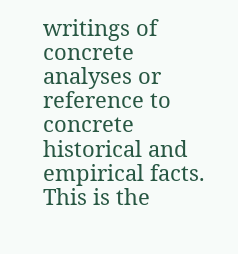writings of concrete analyses or reference to concrete historical and empirical facts. This is the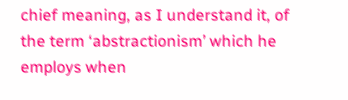chief meaning, as I understand it, of the term ‘abstractionism’ which he employs when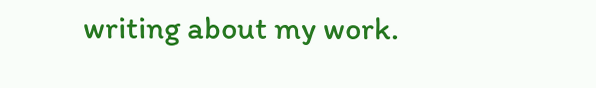writing about my work.